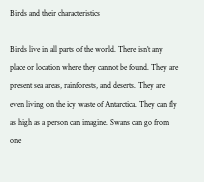Birds and their characteristics

Birds live in all parts of the world. There isn’t any place or location where they cannot be found. They are present sea areas, rainforests, and deserts. They are even living on the icy waste of Antarctica. They can fly as high as a person can imagine. Swans can go from one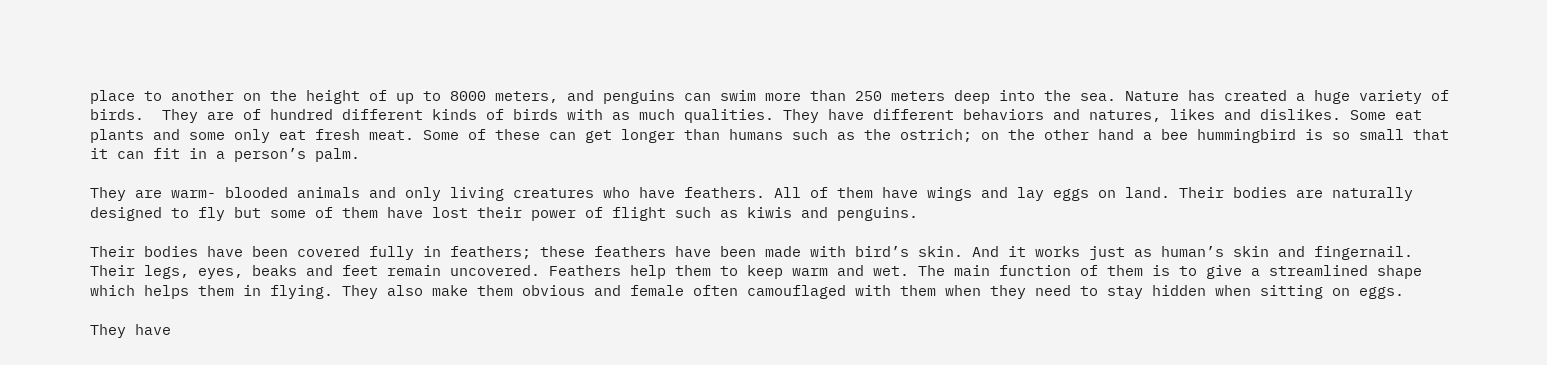place to another on the height of up to 8000 meters, and penguins can swim more than 250 meters deep into the sea. Nature has created a huge variety of birds.  They are of hundred different kinds of birds with as much qualities. They have different behaviors and natures, likes and dislikes. Some eat plants and some only eat fresh meat. Some of these can get longer than humans such as the ostrich; on the other hand a bee hummingbird is so small that it can fit in a person’s palm.

They are warm- blooded animals and only living creatures who have feathers. All of them have wings and lay eggs on land. Their bodies are naturally designed to fly but some of them have lost their power of flight such as kiwis and penguins.

Their bodies have been covered fully in feathers; these feathers have been made with bird’s skin. And it works just as human’s skin and fingernail. Their legs, eyes, beaks and feet remain uncovered. Feathers help them to keep warm and wet. The main function of them is to give a streamlined shape which helps them in flying. They also make them obvious and female often camouflaged with them when they need to stay hidden when sitting on eggs.

They have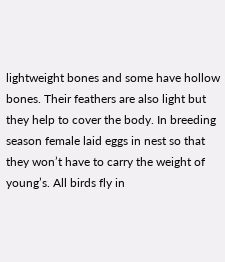lightweight bones and some have hollow bones. Their feathers are also light but they help to cover the body. In breeding season female laid eggs in nest so that they won’t have to carry the weight of young’s. All birds fly in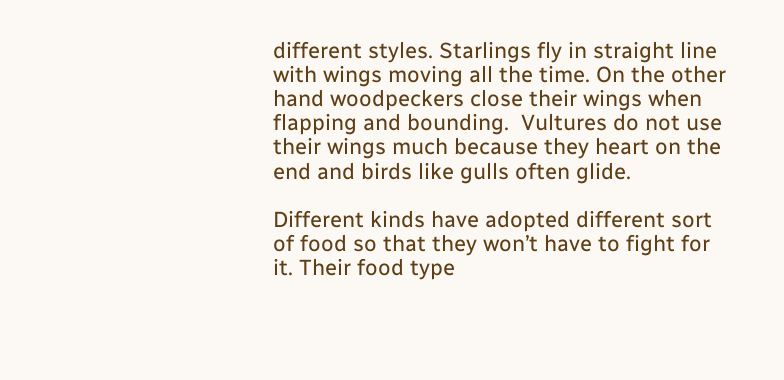different styles. Starlings fly in straight line with wings moving all the time. On the other hand woodpeckers close their wings when flapping and bounding.  Vultures do not use their wings much because they heart on the end and birds like gulls often glide.

Different kinds have adopted different sort of food so that they won’t have to fight for it. Their food type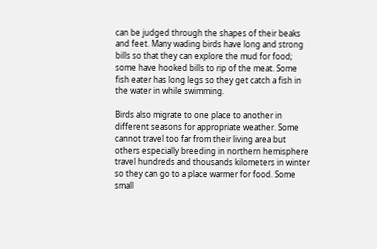can be judged through the shapes of their beaks and feet. Many wading birds have long and strong bills so that they can explore the mud for food; some have hooked bills to rip of the meat. Some fish eater has long legs so they get catch a fish in the water in while swimming.

Birds also migrate to one place to another in different seasons for appropriate weather. Some cannot travel too far from their living area but others especially breeding in northern hemisphere travel hundreds and thousands kilometers in winter so they can go to a place warmer for food. Some small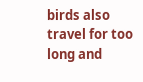birds also travel for too long and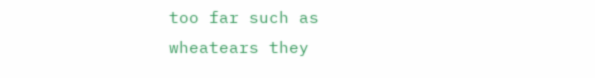too far such as wheatears they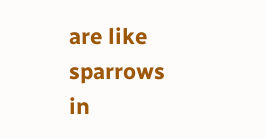are like sparrows in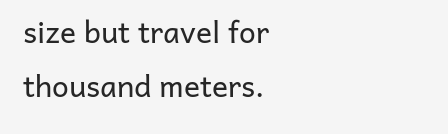size but travel for thousand meters.